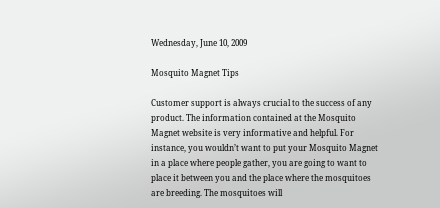Wednesday, June 10, 2009

Mosquito Magnet Tips

Customer support is always crucial to the success of any product. The information contained at the Mosquito Magnet website is very informative and helpful. For instance, you wouldn’t want to put your Mosquito Magnet in a place where people gather, you are going to want to place it between you and the place where the mosquitoes are breeding. The mosquitoes will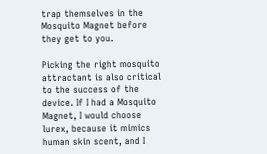trap themselves in the Mosquito Magnet before they get to you.

Picking the right mosquito attractant is also critical to the success of the device. If I had a Mosquito Magnet, I would choose lurex, because it mimics human skin scent, and I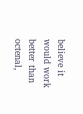believe it would work better than octenal,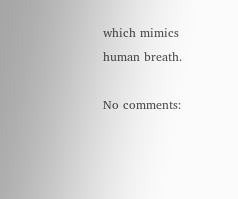which mimics human breath.

No comments: